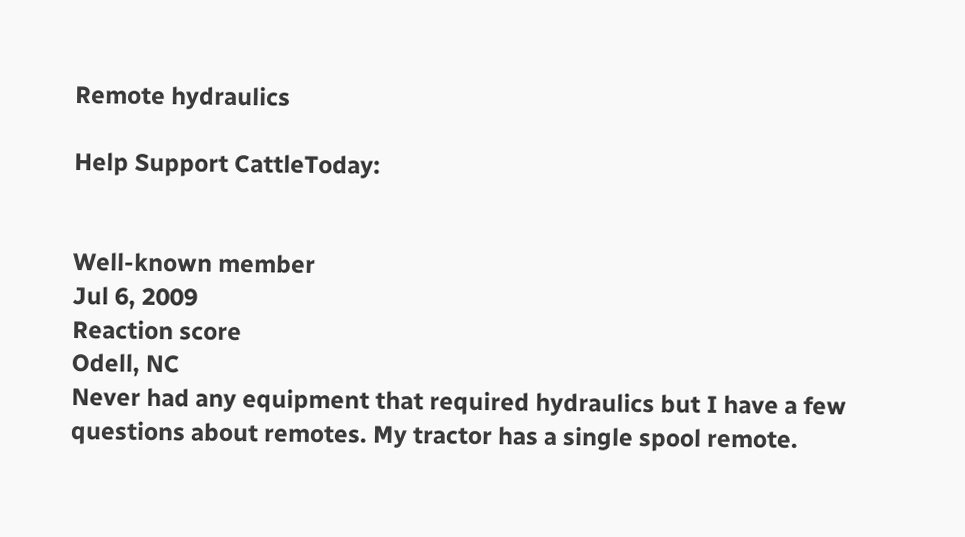Remote hydraulics

Help Support CattleToday:


Well-known member
Jul 6, 2009
Reaction score
Odell, NC
Never had any equipment that required hydraulics but I have a few questions about remotes. My tractor has a single spool remote.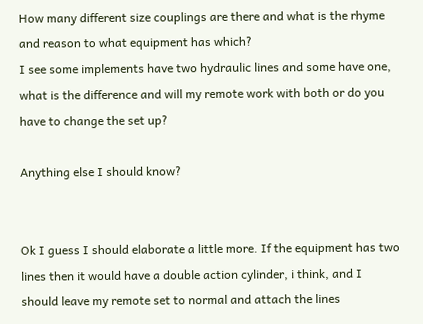How many different size couplings are there and what is the rhyme and reason to what equipment has which?
I see some implements have two hydraulic lines and some have one, what is the difference and will my remote work with both or do you have to change the set up?

Anything else I should know?


Ok I guess I should elaborate a little more. If the equipment has two lines then it would have a double action cylinder, i think, and I should leave my remote set to normal and attach the lines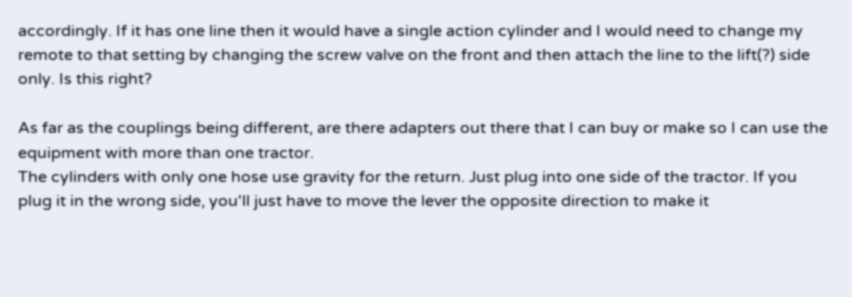accordingly. If it has one line then it would have a single action cylinder and I would need to change my remote to that setting by changing the screw valve on the front and then attach the line to the lift(?) side only. Is this right?

As far as the couplings being different, are there adapters out there that I can buy or make so I can use the equipment with more than one tractor.
The cylinders with only one hose use gravity for the return. Just plug into one side of the tractor. If you plug it in the wrong side, you'll just have to move the lever the opposite direction to make it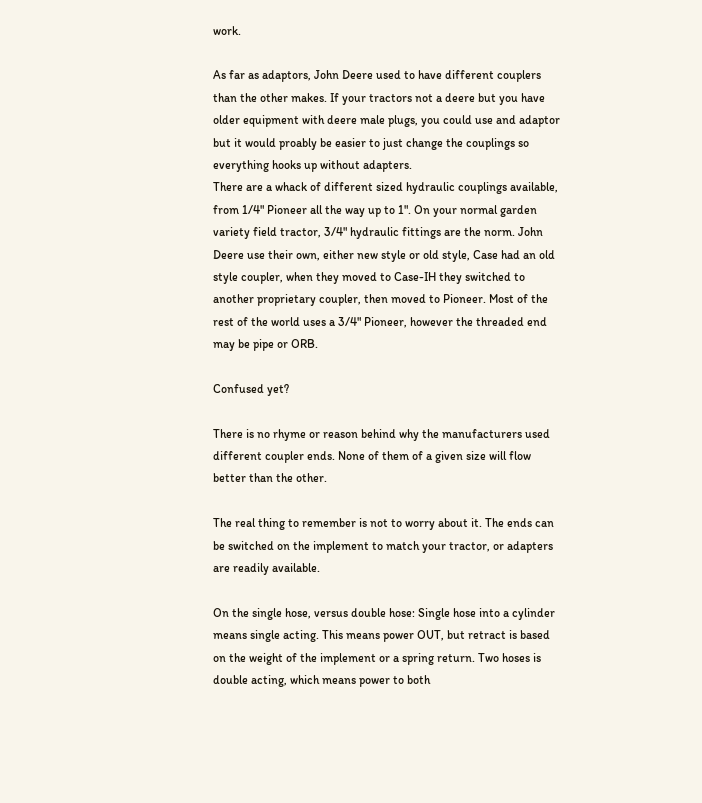work.

As far as adaptors, John Deere used to have different couplers than the other makes. If your tractors not a deere but you have older equipment with deere male plugs, you could use and adaptor but it would proably be easier to just change the couplings so everything hooks up without adapters.
There are a whack of different sized hydraulic couplings available, from 1/4" Pioneer all the way up to 1". On your normal garden variety field tractor, 3/4" hydraulic fittings are the norm. John Deere use their own, either new style or old style, Case had an old style coupler, when they moved to Case-IH they switched to another proprietary coupler, then moved to Pioneer. Most of the rest of the world uses a 3/4" Pioneer, however the threaded end may be pipe or ORB.

Confused yet?

There is no rhyme or reason behind why the manufacturers used different coupler ends. None of them of a given size will flow better than the other.

The real thing to remember is not to worry about it. The ends can be switched on the implement to match your tractor, or adapters are readily available.

On the single hose, versus double hose: Single hose into a cylinder means single acting. This means power OUT, but retract is based on the weight of the implement or a spring return. Two hoses is double acting, which means power to both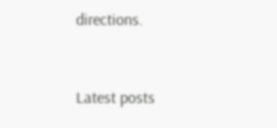directions.


Latest posts